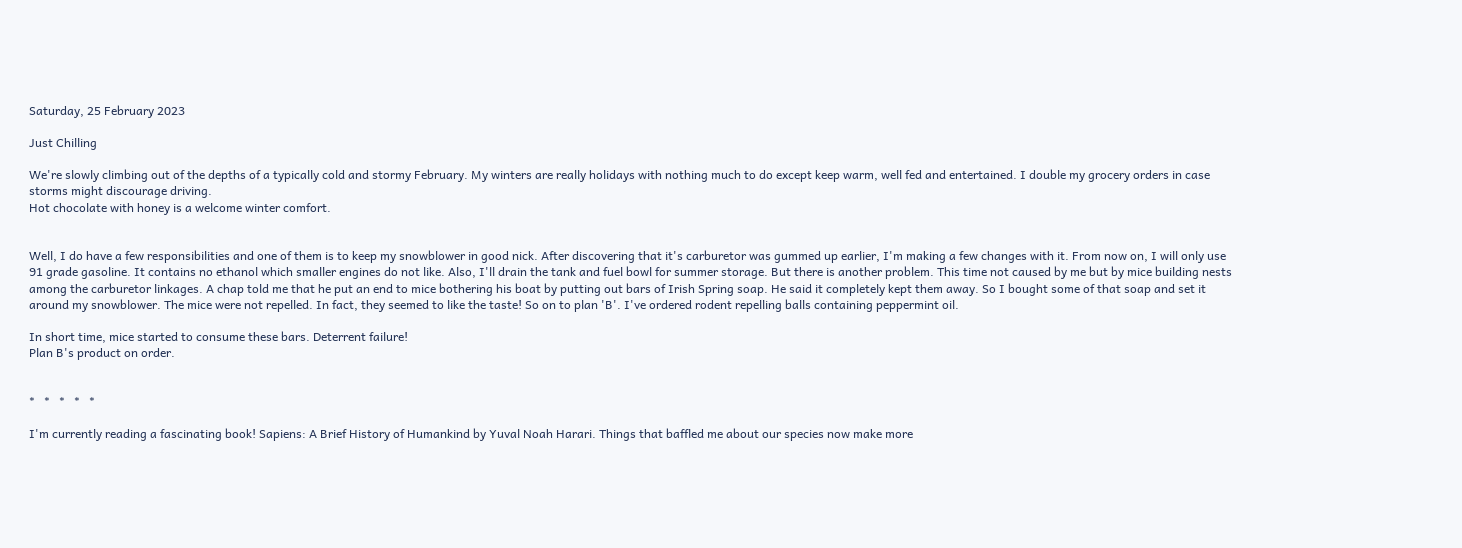Saturday, 25 February 2023

Just Chilling

We're slowly climbing out of the depths of a typically cold and stormy February. My winters are really holidays with nothing much to do except keep warm, well fed and entertained. I double my grocery orders in case storms might discourage driving.
Hot chocolate with honey is a welcome winter comfort.


Well, I do have a few responsibilities and one of them is to keep my snowblower in good nick. After discovering that it's carburetor was gummed up earlier, I'm making a few changes with it. From now on, I will only use 91 grade gasoline. It contains no ethanol which smaller engines do not like. Also, I'll drain the tank and fuel bowl for summer storage. But there is another problem. This time not caused by me but by mice building nests among the carburetor linkages. A chap told me that he put an end to mice bothering his boat by putting out bars of Irish Spring soap. He said it completely kept them away. So I bought some of that soap and set it around my snowblower. The mice were not repelled. In fact, they seemed to like the taste! So on to plan 'B'. I've ordered rodent repelling balls containing peppermint oil.

In short time, mice started to consume these bars. Deterrent failure!
Plan B's product on order.


*   *   *   *   *

I'm currently reading a fascinating book! Sapiens: A Brief History of Humankind by Yuval Noah Harari. Things that baffled me about our species now make more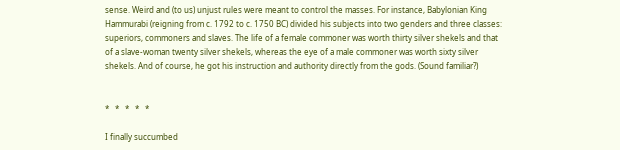sense. Weird and (to us) unjust rules were meant to control the masses. For instance, Babylonian King Hammurabi (reigning from c. 1792 to c. 1750 BC) divided his subjects into two genders and three classes: superiors, commoners and slaves. The life of a female commoner was worth thirty silver shekels and that of a slave-woman twenty silver shekels, whereas the eye of a male commoner was worth sixty silver shekels. And of course, he got his instruction and authority directly from the gods. (Sound familiar?)


*   *   *   *   *

I finally succumbed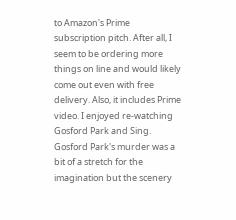to Amazon's Prime subscription pitch. After all, I seem to be ordering more things on line and would likely come out even with free delivery. Also, it includes Prime video. I enjoyed re-watching Gosford Park and Sing. Gosford Park's murder was a bit of a stretch for the imagination but the scenery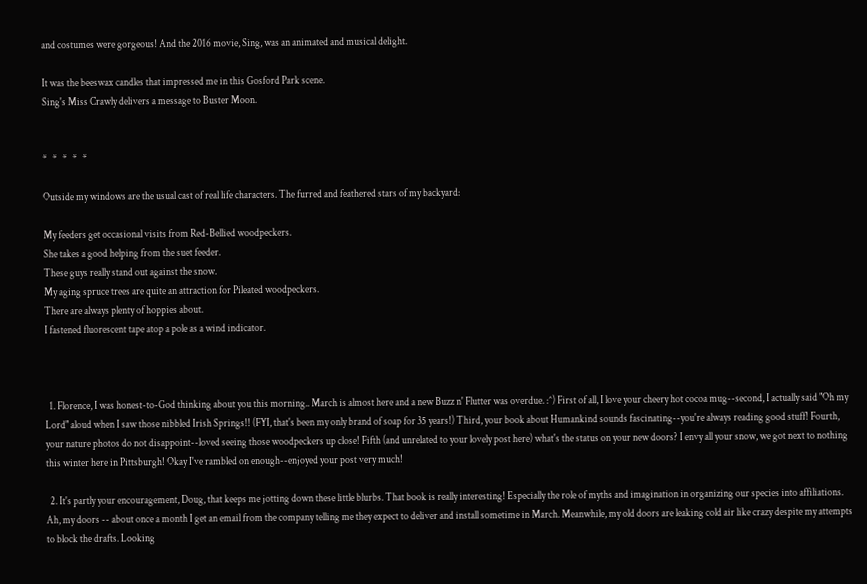and costumes were gorgeous! And the 2016 movie, Sing, was an animated and musical delight.

It was the beeswax candles that impressed me in this Gosford Park scene.
Sing's Miss Crawly delivers a message to Buster Moon.


*   *   *   *   *

Outside my windows are the usual cast of real life characters. The furred and feathered stars of my backyard:

My feeders get occasional visits from Red-Bellied woodpeckers.
She takes a good helping from the suet feeder.
These guys really stand out against the snow.
My aging spruce trees are quite an attraction for Pileated woodpeckers.
There are always plenty of hoppies about.
I fastened fluorescent tape atop a pole as a wind indicator.



  1. Florence, I was honest-to-God thinking about you this morning.. March is almost here and a new Buzz n' Flutter was overdue. :^) First of all, I love your cheery hot cocoa mug--second, I actually said "Oh my Lord" aloud when I saw those nibbled Irish Springs!! (FYI, that's been my only brand of soap for 35 years!) Third, your book about Humankind sounds fascinating--you're always reading good stuff! Fourth, your nature photos do not disappoint--loved seeing those woodpeckers up close! Fifth (and unrelated to your lovely post here) what's the status on your new doors? I envy all your snow, we got next to nothing this winter here in Pittsburgh! Okay I've rambled on enough--enjoyed your post very much!

  2. It's partly your encouragement, Doug, that keeps me jotting down these little blurbs. That book is really interesting! Especially the role of myths and imagination in organizing our species into affiliations. Ah, my doors -- about once a month I get an email from the company telling me they expect to deliver and install sometime in March. Meanwhile, my old doors are leaking cold air like crazy despite my attempts to block the drafts. Looking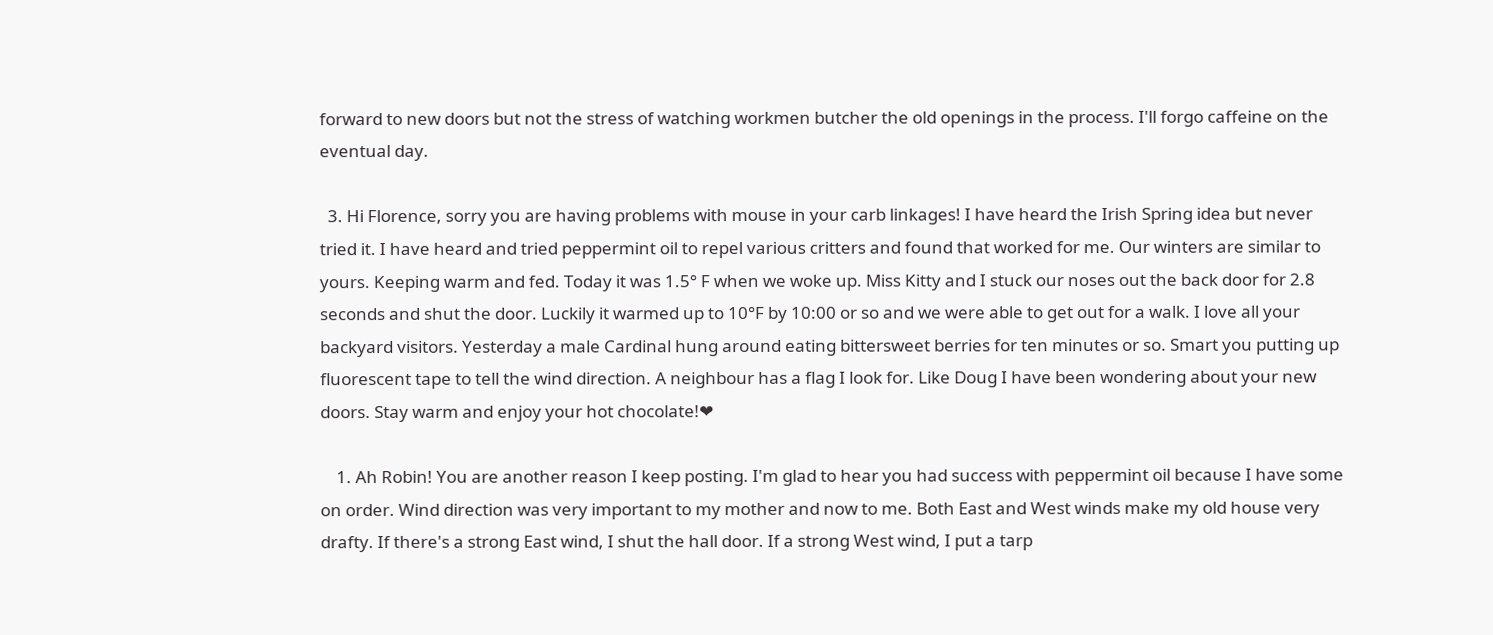forward to new doors but not the stress of watching workmen butcher the old openings in the process. I'll forgo caffeine on the eventual day.

  3. Hi Florence, sorry you are having problems with mouse in your carb linkages! I have heard the Irish Spring idea but never tried it. I have heard and tried peppermint oil to repel various critters and found that worked for me. Our winters are similar to yours. Keeping warm and fed. Today it was 1.5° F when we woke up. Miss Kitty and I stuck our noses out the back door for 2.8 seconds and shut the door. Luckily it warmed up to 10°F by 10:00 or so and we were able to get out for a walk. I love all your backyard visitors. Yesterday a male Cardinal hung around eating bittersweet berries for ten minutes or so. Smart you putting up fluorescent tape to tell the wind direction. A neighbour has a flag I look for. Like Doug I have been wondering about your new doors. Stay warm and enjoy your hot chocolate!❤

    1. Ah Robin! You are another reason I keep posting. I'm glad to hear you had success with peppermint oil because I have some on order. Wind direction was very important to my mother and now to me. Both East and West winds make my old house very drafty. If there's a strong East wind, I shut the hall door. If a strong West wind, I put a tarp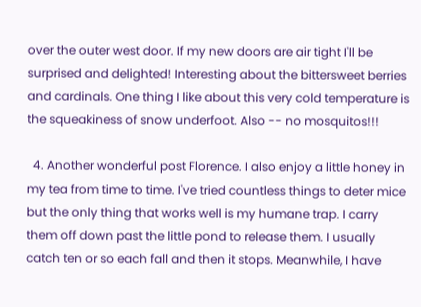over the outer west door. If my new doors are air tight I'll be surprised and delighted! Interesting about the bittersweet berries and cardinals. One thing I like about this very cold temperature is the squeakiness of snow underfoot. Also -- no mosquitos!!!

  4. Another wonderful post Florence. I also enjoy a little honey in my tea from time to time. I've tried countless things to deter mice but the only thing that works well is my humane trap. I carry them off down past the little pond to release them. I usually catch ten or so each fall and then it stops. Meanwhile, I have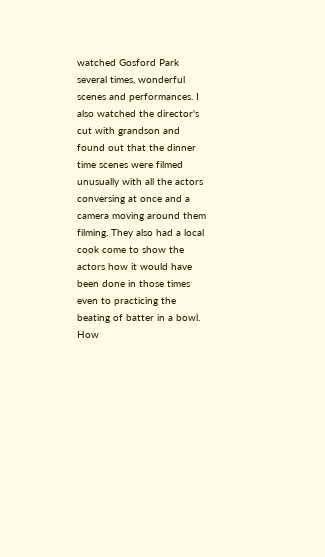watched Gosford Park several times, wonderful scenes and performances. I also watched the director's cut with grandson and found out that the dinner time scenes were filmed unusually with all the actors conversing at once and a camera moving around them filming. They also had a local cook come to show the actors how it would have been done in those times even to practicing the beating of batter in a bowl. How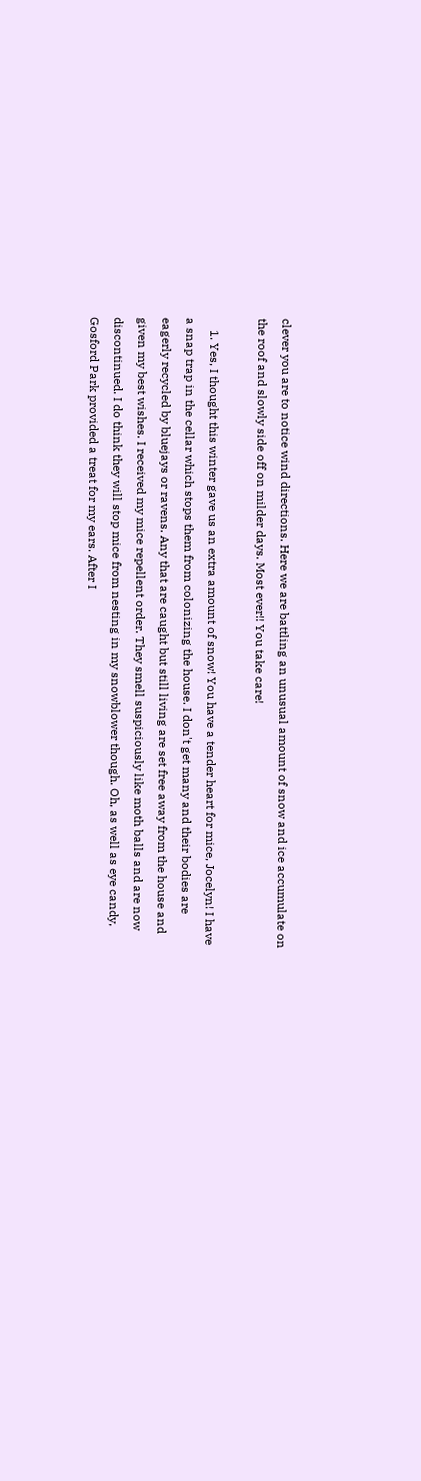clever you are to notice wind directions. Here we are battling an unusual amount of snow and ice accumulate on the roof and slowly side off on milder days. Most ever!! You take care!

    1. Yes, I thought this winter gave us an extra amount of snow! You have a tender heart for mice, Jocelyn! I have a snap trap in the cellar which stops them from colonizing the house. I don't get many and their bodies are eagerly recycled by bluejays or ravens. Any that are caught but still living are set free away from the house and given my best wishes. I received my mice repellent order. They smell suspiciously like moth balls and are now discontinued. I do think they will stop mice from nesting in my snowblower though. Oh, as well as eye candy, Gosford Park provided a treat for my ears. After I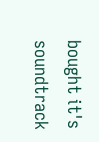bought it's soundtrack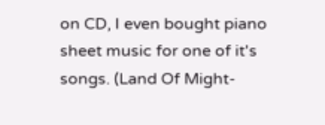on CD, I even bought piano sheet music for one of it's songs. (Land Of Might-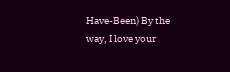Have-Been) By the way, I love your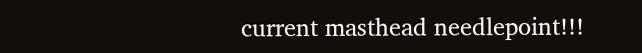current masthead needlepoint!!!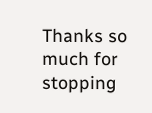Thanks so much for stopping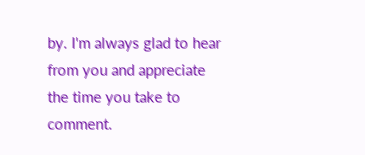by. I'm always glad to hear from you and appreciate the time you take to comment.